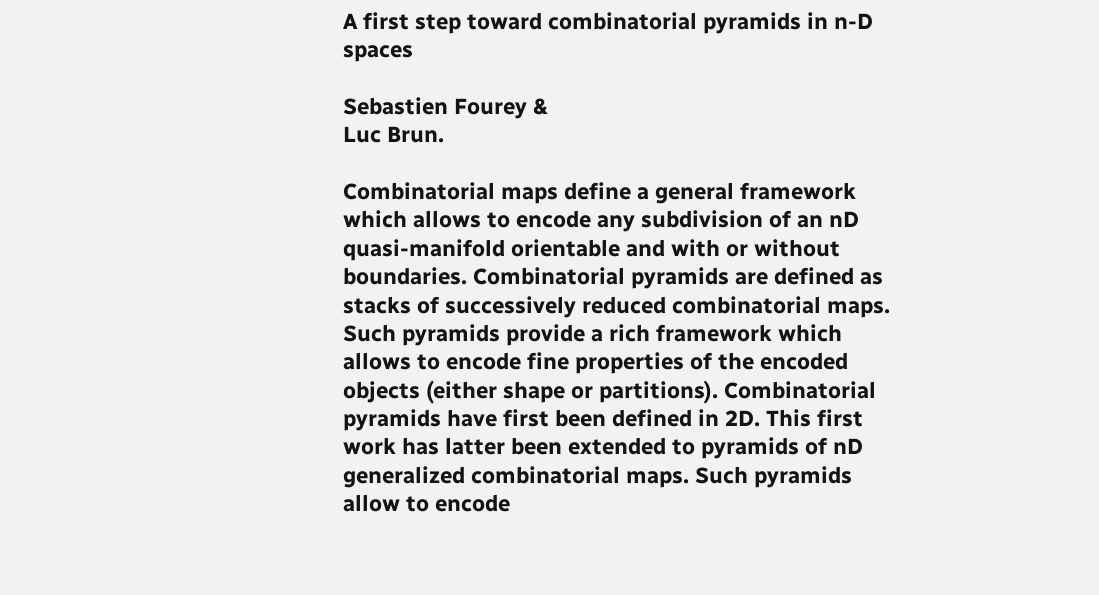A first step toward combinatorial pyramids in n-D spaces

Sebastien Fourey &
Luc Brun.

Combinatorial maps define a general framework which allows to encode any subdivision of an nD quasi-manifold orientable and with or without boundaries. Combinatorial pyramids are defined as stacks of successively reduced combinatorial maps. Such pyramids provide a rich framework which allows to encode fine properties of the encoded objects (either shape or partitions). Combinatorial pyramids have first been defined in 2D. This first work has latter been extended to pyramids of nD generalized combinatorial maps. Such pyramids allow to encode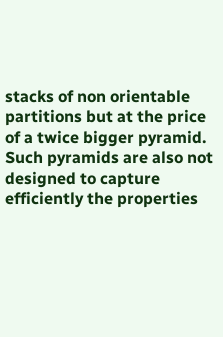stacks of non orientable partitions but at the price of a twice bigger pyramid. Such pyramids are also not designed to capture efficiently the properties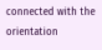connected with the orientation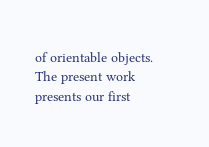of orientable objects. The present work presents our first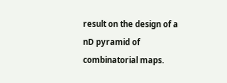result on the design of a nD pyramid of combinatorial maps.